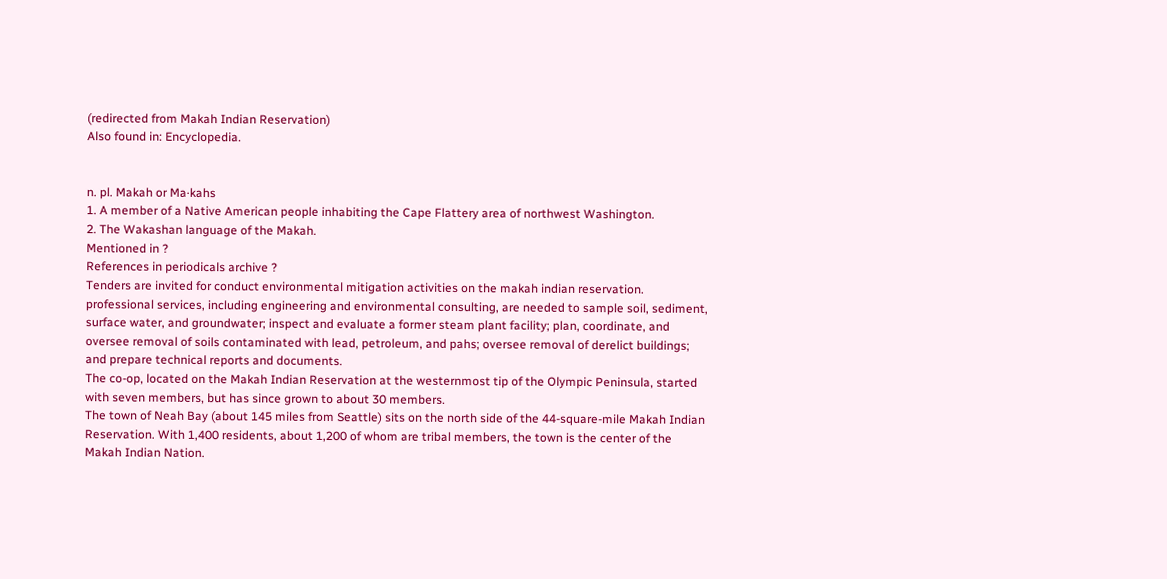(redirected from Makah Indian Reservation)
Also found in: Encyclopedia.


n. pl. Makah or Ma·kahs
1. A member of a Native American people inhabiting the Cape Flattery area of northwest Washington.
2. The Wakashan language of the Makah.
Mentioned in ?
References in periodicals archive ?
Tenders are invited for conduct environmental mitigation activities on the makah indian reservation. professional services, including engineering and environmental consulting, are needed to sample soil, sediment, surface water, and groundwater; inspect and evaluate a former steam plant facility; plan, coordinate, and oversee removal of soils contaminated with lead, petroleum, and pahs; oversee removal of derelict buildings; and prepare technical reports and documents.
The co-op, located on the Makah Indian Reservation at the westernmost tip of the Olympic Peninsula, started with seven members, but has since grown to about 30 members.
The town of Neah Bay (about 145 miles from Seattle) sits on the north side of the 44-square-mile Makah Indian Reservation. With 1,400 residents, about 1,200 of whom are tribal members, the town is the center of the Makah Indian Nation.